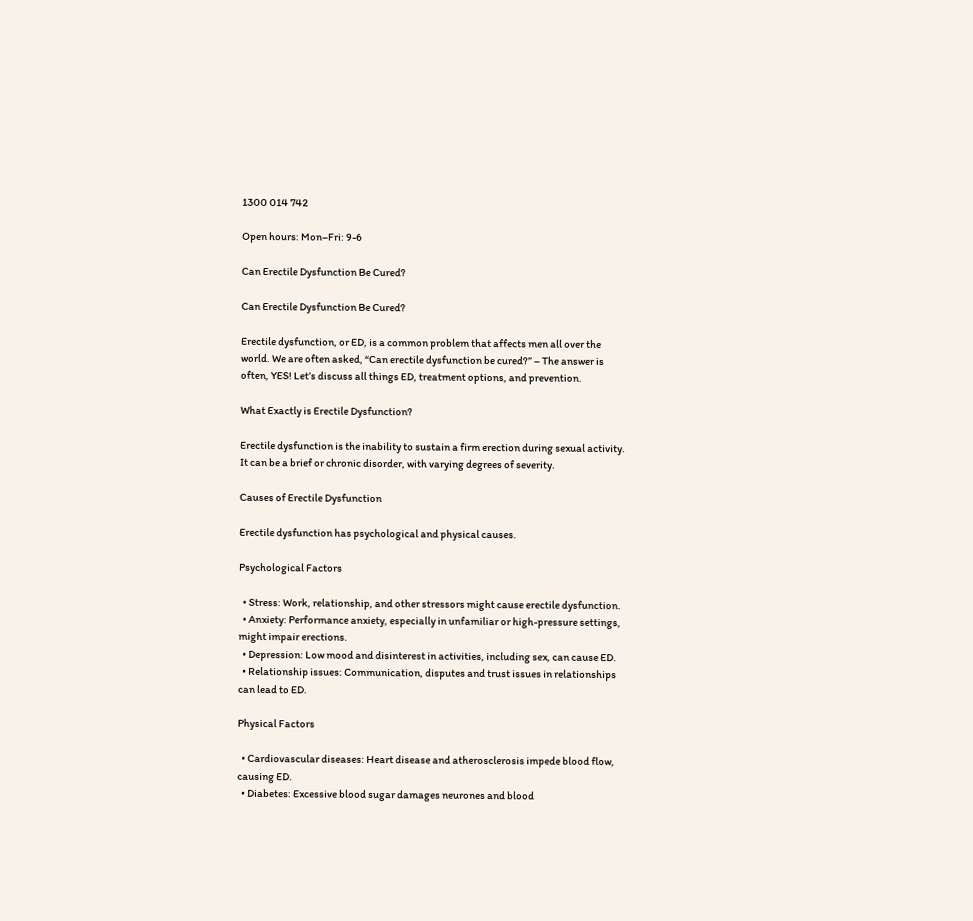1300 014 742

Open hours: Mon–Fri: 9-6

Can Erectile Dysfunction Be Cured?

Can Erectile Dysfunction Be Cured?

Erectile dysfunction, or ED, is a common problem that affects men all over the world. We are often asked, “Can erectile dysfunction be cured?” – The answer is often, YES! Let’s discuss all things ED, treatment options, and prevention.

What Exactly is Erectile Dysfunction?

Erectile dysfunction is the inability to sustain a firm erection during sexual activity. It can be a brief or chronic disorder, with varying degrees of severity.

Causes of Erectile Dysfunction

Erectile dysfunction has psychological and physical causes.

Psychological Factors

  • Stress: Work, relationship, and other stressors might cause erectile dysfunction.
  • Anxiety: Performance anxiety, especially in unfamiliar or high-pressure settings, might impair erections.
  • Depression: Low mood and disinterest in activities, including sex, can cause ED.
  • Relationship issues: Communication, disputes and trust issues in relationships can lead to ED.

Physical Factors

  • Cardiovascular diseases: Heart disease and atherosclerosis impede blood flow, causing ED.
  • Diabetes: Excessive blood sugar damages neurones and blood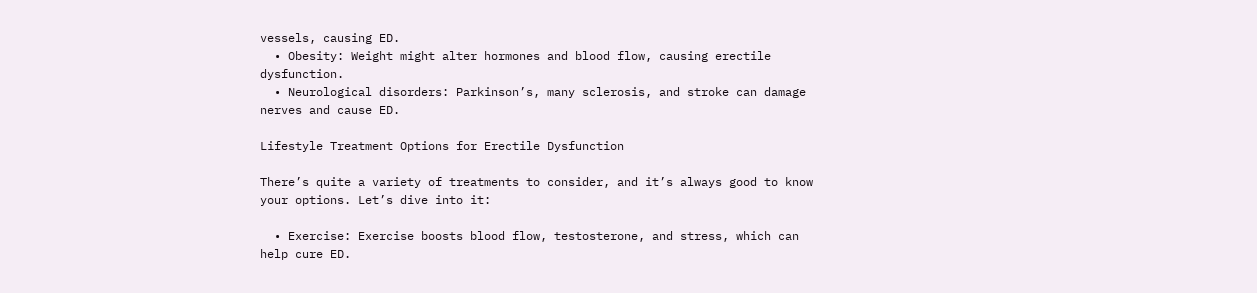vessels, causing ED.
  • Obesity: Weight might alter hormones and blood flow, causing erectile dysfunction.
  • Neurological disorders: Parkinson’s, many sclerosis, and stroke can damage nerves and cause ED.

Lifestyle Treatment Options for Erectile Dysfunction

There’s quite a variety of treatments to consider, and it’s always good to know your options. Let’s dive into it:

  • Exercise: Exercise boosts blood flow, testosterone, and stress, which can help cure ED.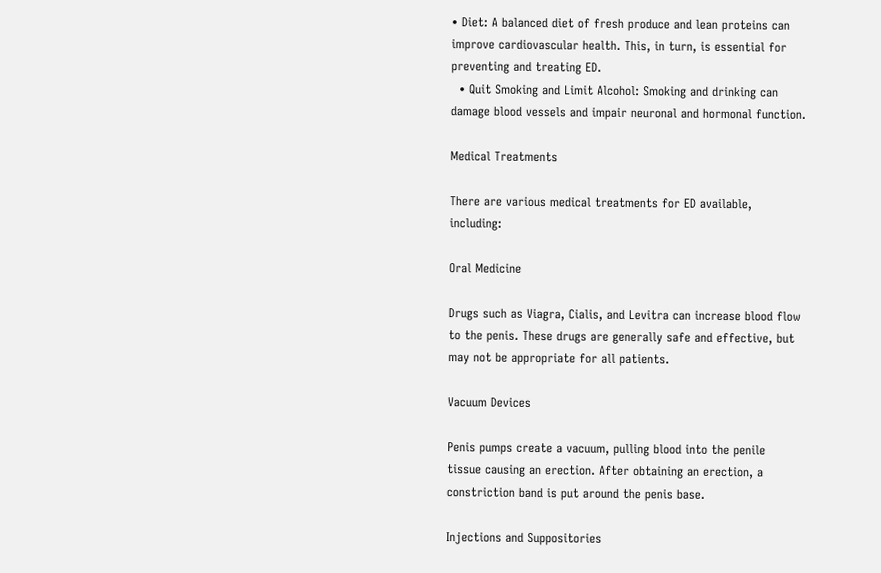• Diet: A balanced diet of fresh produce and lean proteins can improve cardiovascular health. This, in turn, is essential for preventing and treating ED.
  • Quit Smoking and Limit Alcohol: Smoking and drinking can damage blood vessels and impair neuronal and hormonal function.

Medical Treatments

There are various medical treatments for ED available, including:

Oral Medicine

Drugs such as Viagra, Cialis, and Levitra can increase blood flow to the penis. These drugs are generally safe and effective, but may not be appropriate for all patients.

Vacuum Devices

Penis pumps create a vacuum, pulling blood into the penile tissue causing an erection. After obtaining an erection, a constriction band is put around the penis base.

Injections and Suppositories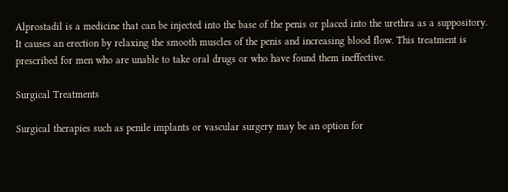Alprostadil is a medicine that can be injected into the base of the penis or placed into the urethra as a suppository. It causes an erection by relaxing the smooth muscles of the penis and increasing blood flow. This treatment is prescribed for men who are unable to take oral drugs or who have found them ineffective.

Surgical Treatments

Surgical therapies such as penile implants or vascular surgery may be an option for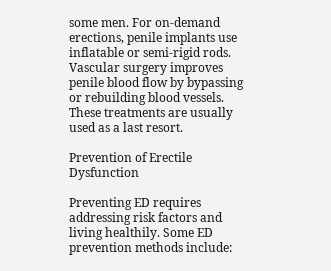some men. For on-demand erections, penile implants use inflatable or semi-rigid rods. Vascular surgery improves penile blood flow by bypassing or rebuilding blood vessels. These treatments are usually used as a last resort.

Prevention of Erectile Dysfunction

Preventing ED requires addressing risk factors and living healthily. Some ED prevention methods include: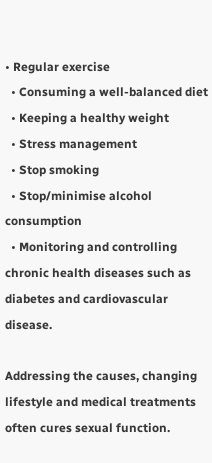• Regular exercise
  • Consuming a well-balanced diet
  • Keeping a healthy weight
  • Stress management
  • Stop smoking
  • Stop/minimise alcohol consumption
  • Monitoring and controlling chronic health diseases such as diabetes and cardiovascular disease.

Addressing the causes, changing lifestyle and medical treatments often cures sexual function.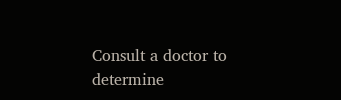Consult a doctor to determine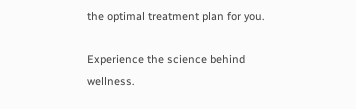the optimal treatment plan for you.

Experience the science behind wellness.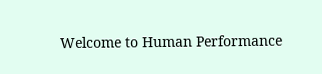Welcome to Human Performance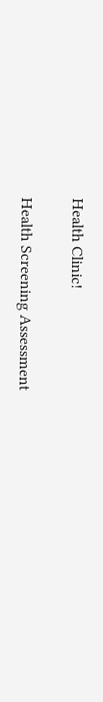Health Clinic!

Health Screening Assessment